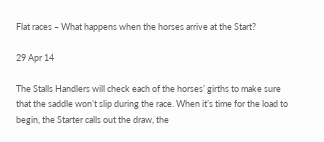Flat races – What happens when the horses arrive at the Start?

29 Apr 14

The Stalls Handlers will check each of the horses’ girths to make sure that the saddle won’t slip during the race. When it’s time for the load to begin, the Starter calls out the draw, the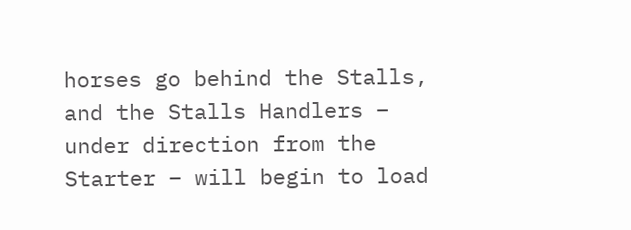horses go behind the Stalls, and the Stalls Handlers – under direction from the Starter – will begin to load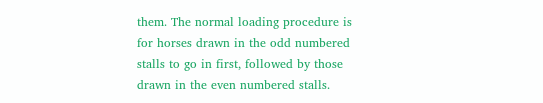them. The normal loading procedure is for horses drawn in the odd numbered stalls to go in first, followed by those drawn in the even numbered stalls.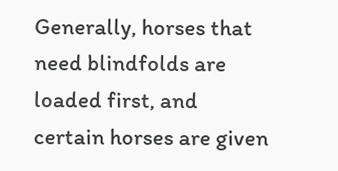Generally, horses that need blindfolds are loaded first, and certain horses are given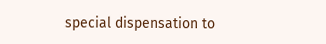special dispensation to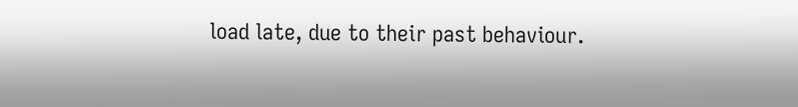load late, due to their past behaviour.